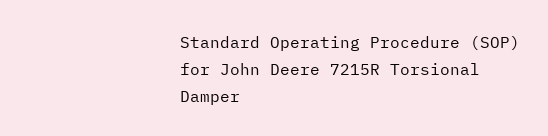Standard Operating Procedure (SOP) for John Deere 7215R Torsional Damper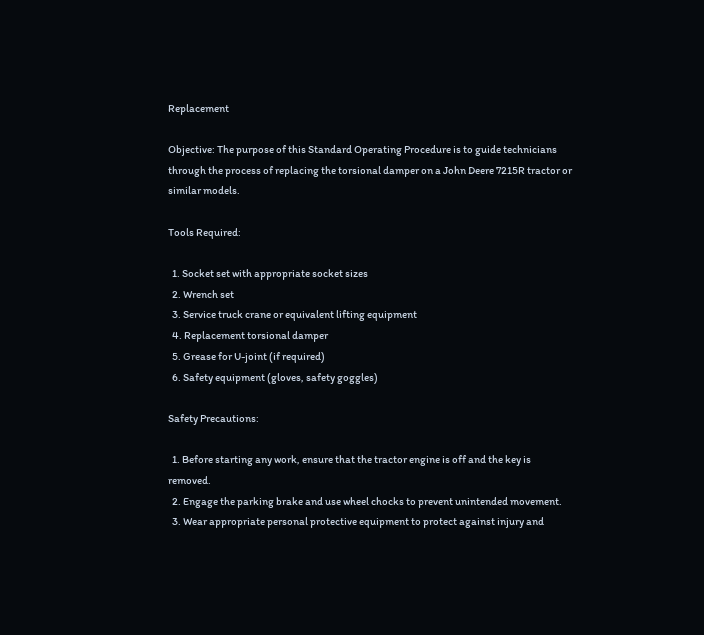Replacement

Objective: The purpose of this Standard Operating Procedure is to guide technicians through the process of replacing the torsional damper on a John Deere 7215R tractor or similar models.

Tools Required:

  1. Socket set with appropriate socket sizes
  2. Wrench set
  3. Service truck crane or equivalent lifting equipment
  4. Replacement torsional damper
  5. Grease for U-joint (if required)
  6. Safety equipment (gloves, safety goggles)

Safety Precautions:

  1. Before starting any work, ensure that the tractor engine is off and the key is removed.
  2. Engage the parking brake and use wheel chocks to prevent unintended movement.
  3. Wear appropriate personal protective equipment to protect against injury and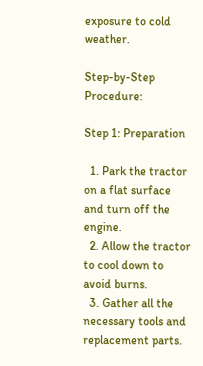exposure to cold weather.

Step-by-Step Procedure:

Step 1: Preparation

  1. Park the tractor on a flat surface and turn off the engine.
  2. Allow the tractor to cool down to avoid burns.
  3. Gather all the necessary tools and replacement parts.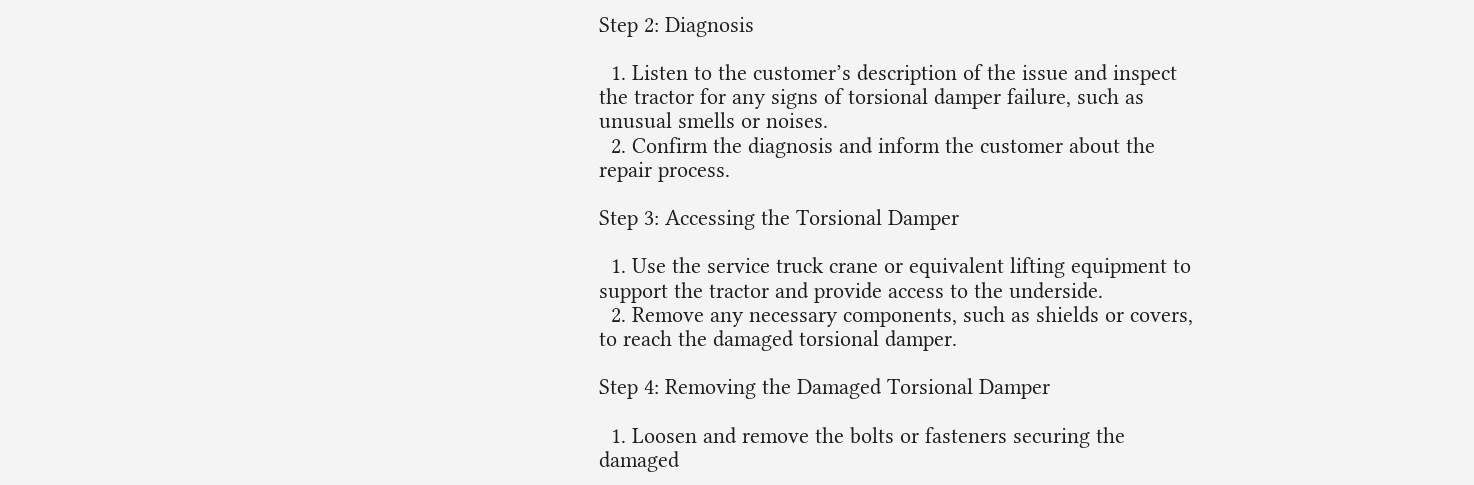Step 2: Diagnosis

  1. Listen to the customer’s description of the issue and inspect the tractor for any signs of torsional damper failure, such as unusual smells or noises.
  2. Confirm the diagnosis and inform the customer about the repair process.

Step 3: Accessing the Torsional Damper

  1. Use the service truck crane or equivalent lifting equipment to support the tractor and provide access to the underside.
  2. Remove any necessary components, such as shields or covers, to reach the damaged torsional damper.

Step 4: Removing the Damaged Torsional Damper

  1. Loosen and remove the bolts or fasteners securing the damaged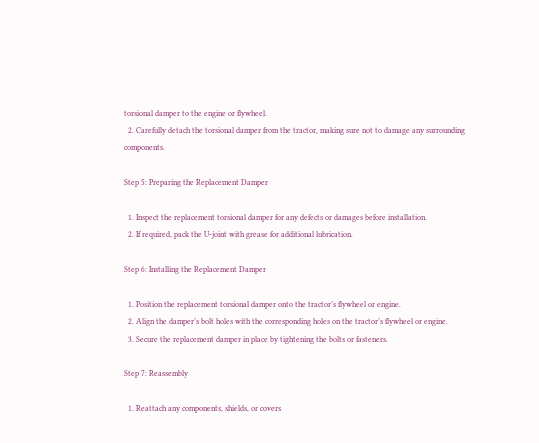torsional damper to the engine or flywheel.
  2. Carefully detach the torsional damper from the tractor, making sure not to damage any surrounding components.

Step 5: Preparing the Replacement Damper

  1. Inspect the replacement torsional damper for any defects or damages before installation.
  2. If required, pack the U-joint with grease for additional lubrication.

Step 6: Installing the Replacement Damper

  1. Position the replacement torsional damper onto the tractor’s flywheel or engine.
  2. Align the damper’s bolt holes with the corresponding holes on the tractor’s flywheel or engine.
  3. Secure the replacement damper in place by tightening the bolts or fasteners.

Step 7: Reassembly

  1. Reattach any components, shields, or covers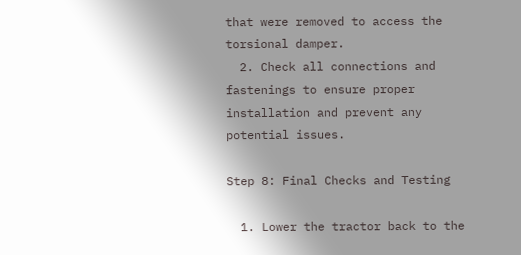that were removed to access the torsional damper.
  2. Check all connections and fastenings to ensure proper installation and prevent any potential issues.

Step 8: Final Checks and Testing

  1. Lower the tractor back to the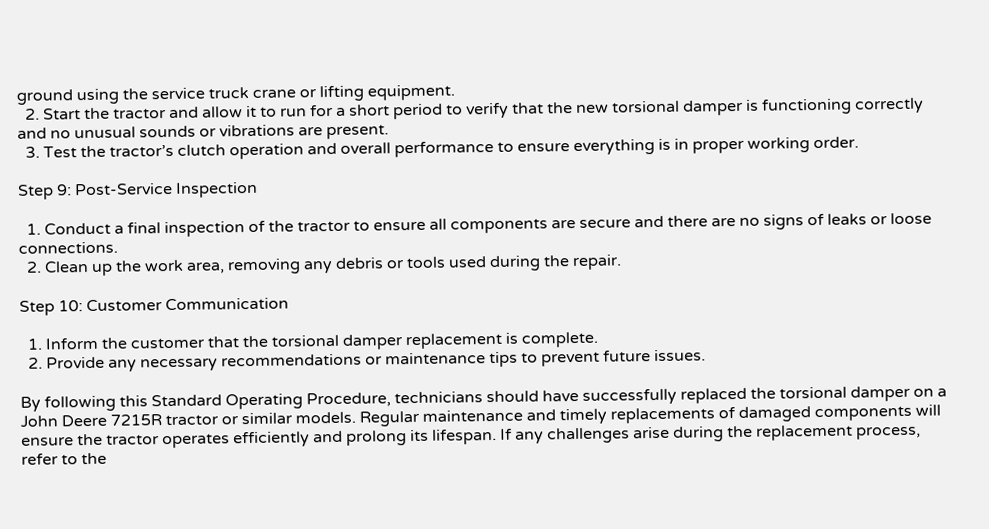ground using the service truck crane or lifting equipment.
  2. Start the tractor and allow it to run for a short period to verify that the new torsional damper is functioning correctly and no unusual sounds or vibrations are present.
  3. Test the tractor’s clutch operation and overall performance to ensure everything is in proper working order.

Step 9: Post-Service Inspection

  1. Conduct a final inspection of the tractor to ensure all components are secure and there are no signs of leaks or loose connections.
  2. Clean up the work area, removing any debris or tools used during the repair.

Step 10: Customer Communication

  1. Inform the customer that the torsional damper replacement is complete.
  2. Provide any necessary recommendations or maintenance tips to prevent future issues.

By following this Standard Operating Procedure, technicians should have successfully replaced the torsional damper on a John Deere 7215R tractor or similar models. Regular maintenance and timely replacements of damaged components will ensure the tractor operates efficiently and prolong its lifespan. If any challenges arise during the replacement process, refer to the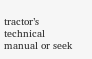tractor’s technical manual or seek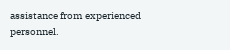assistance from experienced personnel.